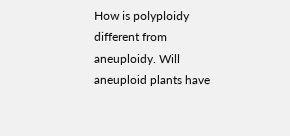How is polyploidy different from aneuploidy. Will aneuploid plants have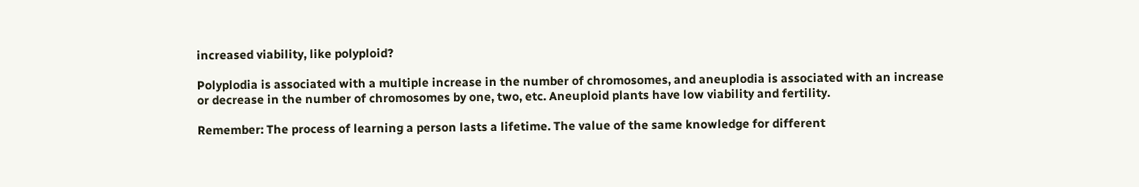increased viability, like polyploid?

Polyplodia is associated with a multiple increase in the number of chromosomes, and aneuplodia is associated with an increase or decrease in the number of chromosomes by one, two, etc. Aneuploid plants have low viability and fertility.

Remember: The process of learning a person lasts a lifetime. The value of the same knowledge for different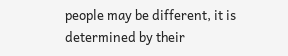people may be different, it is determined by their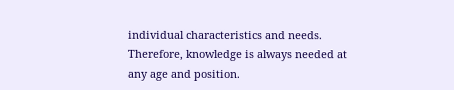individual characteristics and needs. Therefore, knowledge is always needed at any age and position.